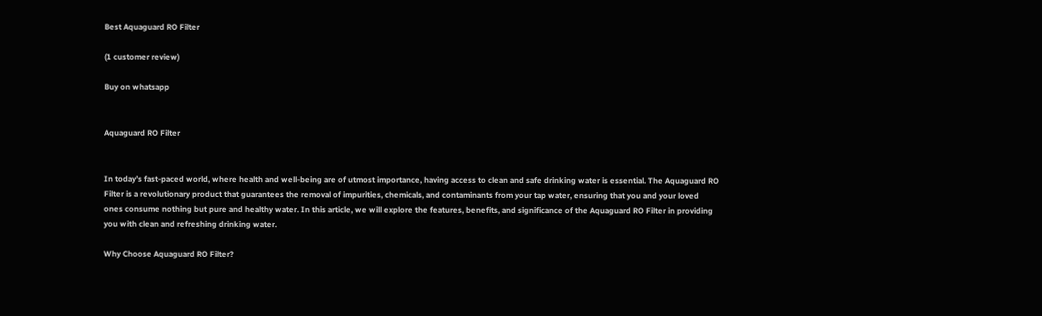Best Aquaguard RO Filter

(1 customer review)

Buy on whatsapp


Aquaguard RO Filter


In today’s fast-paced world, where health and well-being are of utmost importance, having access to clean and safe drinking water is essential. The Aquaguard RO Filter is a revolutionary product that guarantees the removal of impurities, chemicals, and contaminants from your tap water, ensuring that you and your loved ones consume nothing but pure and healthy water. In this article, we will explore the features, benefits, and significance of the Aquaguard RO Filter in providing you with clean and refreshing drinking water.

Why Choose Aquaguard RO Filter?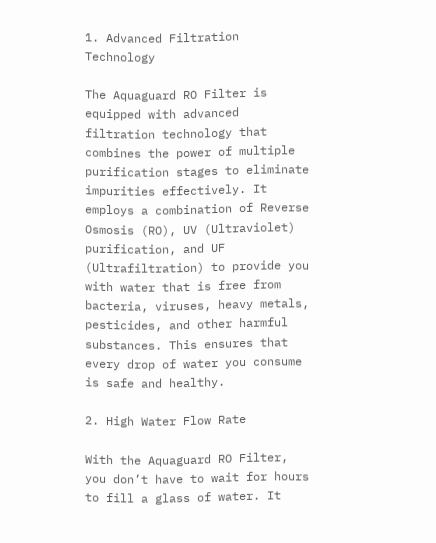1. Advanced Filtration Technology

The Aquaguard RO Filter is equipped with advanced filtration technology that combines the power of multiple purification stages to eliminate impurities effectively. It employs a combination of Reverse Osmosis (RO), UV (Ultraviolet) purification, and UF (Ultrafiltration) to provide you with water that is free from bacteria, viruses, heavy metals, pesticides, and other harmful substances. This ensures that every drop of water you consume is safe and healthy.

2. High Water Flow Rate

With the Aquaguard RO Filter, you don’t have to wait for hours to fill a glass of water. It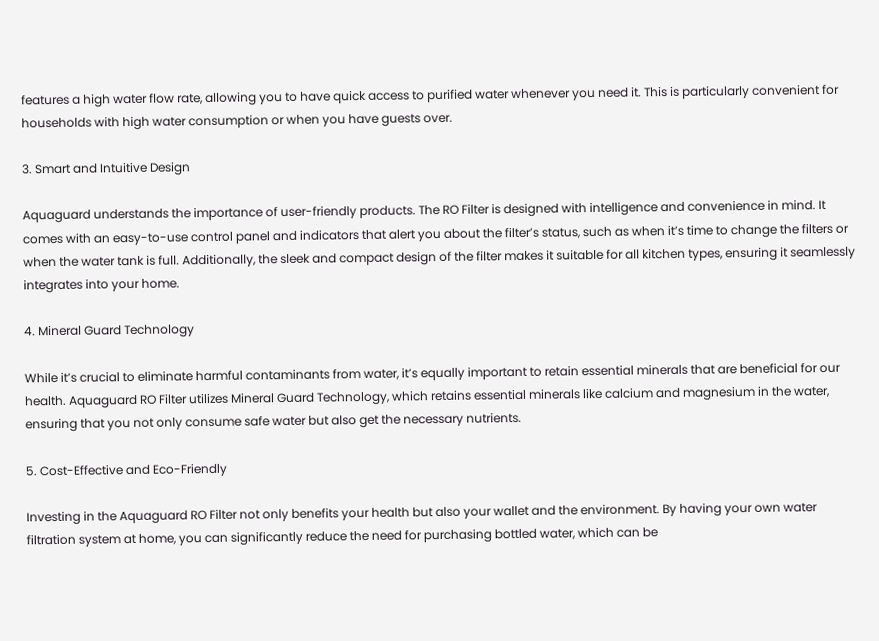features a high water flow rate, allowing you to have quick access to purified water whenever you need it. This is particularly convenient for households with high water consumption or when you have guests over.

3. Smart and Intuitive Design

Aquaguard understands the importance of user-friendly products. The RO Filter is designed with intelligence and convenience in mind. It comes with an easy-to-use control panel and indicators that alert you about the filter’s status, such as when it’s time to change the filters or when the water tank is full. Additionally, the sleek and compact design of the filter makes it suitable for all kitchen types, ensuring it seamlessly integrates into your home.

4. Mineral Guard Technology

While it’s crucial to eliminate harmful contaminants from water, it’s equally important to retain essential minerals that are beneficial for our health. Aquaguard RO Filter utilizes Mineral Guard Technology, which retains essential minerals like calcium and magnesium in the water, ensuring that you not only consume safe water but also get the necessary nutrients.

5. Cost-Effective and Eco-Friendly

Investing in the Aquaguard RO Filter not only benefits your health but also your wallet and the environment. By having your own water filtration system at home, you can significantly reduce the need for purchasing bottled water, which can be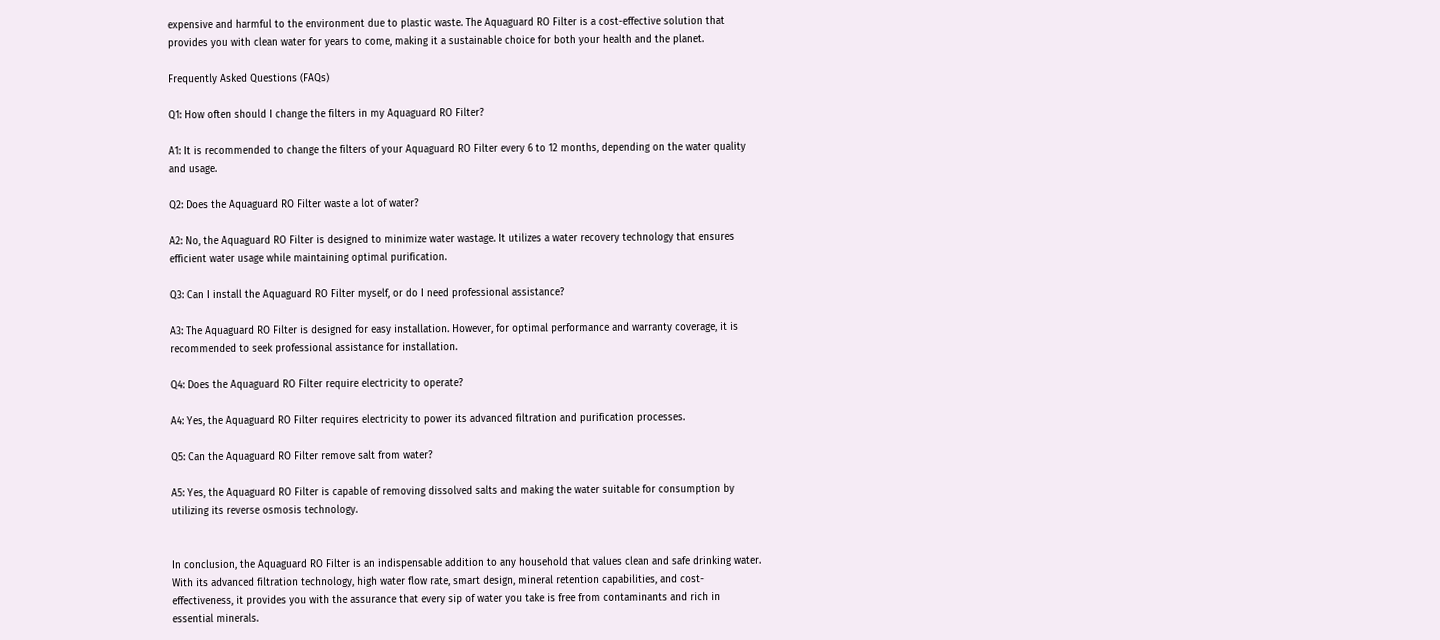expensive and harmful to the environment due to plastic waste. The Aquaguard RO Filter is a cost-effective solution that provides you with clean water for years to come, making it a sustainable choice for both your health and the planet.

Frequently Asked Questions (FAQs)

Q1: How often should I change the filters in my Aquaguard RO Filter?

A1: It is recommended to change the filters of your Aquaguard RO Filter every 6 to 12 months, depending on the water quality and usage.

Q2: Does the Aquaguard RO Filter waste a lot of water?

A2: No, the Aquaguard RO Filter is designed to minimize water wastage. It utilizes a water recovery technology that ensures efficient water usage while maintaining optimal purification.

Q3: Can I install the Aquaguard RO Filter myself, or do I need professional assistance?

A3: The Aquaguard RO Filter is designed for easy installation. However, for optimal performance and warranty coverage, it is recommended to seek professional assistance for installation.

Q4: Does the Aquaguard RO Filter require electricity to operate?

A4: Yes, the Aquaguard RO Filter requires electricity to power its advanced filtration and purification processes.

Q5: Can the Aquaguard RO Filter remove salt from water?

A5: Yes, the Aquaguard RO Filter is capable of removing dissolved salts and making the water suitable for consumption by utilizing its reverse osmosis technology.


In conclusion, the Aquaguard RO Filter is an indispensable addition to any household that values clean and safe drinking water. With its advanced filtration technology, high water flow rate, smart design, mineral retention capabilities, and cost-effectiveness, it provides you with the assurance that every sip of water you take is free from contaminants and rich in essential minerals.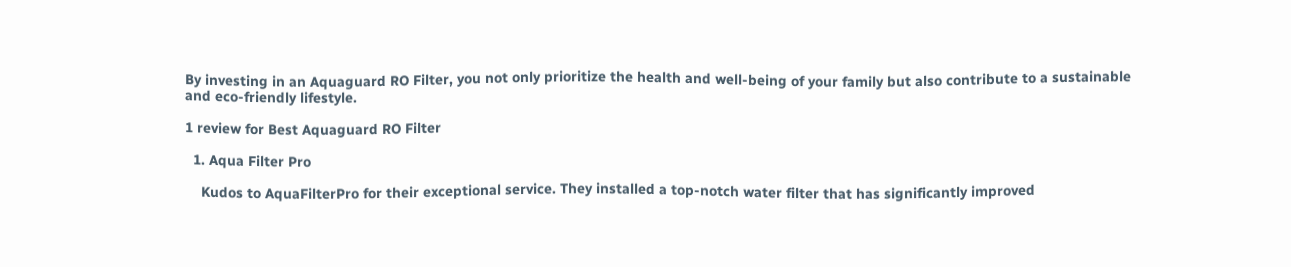By investing in an Aquaguard RO Filter, you not only prioritize the health and well-being of your family but also contribute to a sustainable and eco-friendly lifestyle.

1 review for Best Aquaguard RO Filter

  1. Aqua Filter Pro

    Kudos to AquaFilterPro for their exceptional service. They installed a top-notch water filter that has significantly improved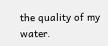the quality of my water.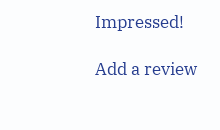Impressed!

Add a review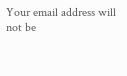Your email address will not be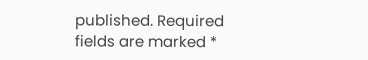published. Required fields are marked *